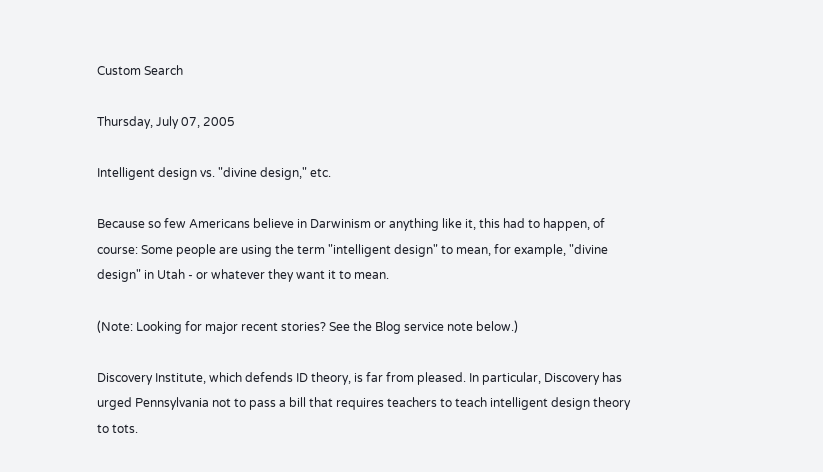Custom Search

Thursday, July 07, 2005

Intelligent design vs. "divine design," etc.

Because so few Americans believe in Darwinism or anything like it, this had to happen, of course: Some people are using the term "intelligent design" to mean, for example, "divine design" in Utah - or whatever they want it to mean.

(Note: Looking for major recent stories? See the Blog service note below.)

Discovery Institute, which defends ID theory, is far from pleased. In particular, Discovery has urged Pennsylvania not to pass a bill that requires teachers to teach intelligent design theory to tots.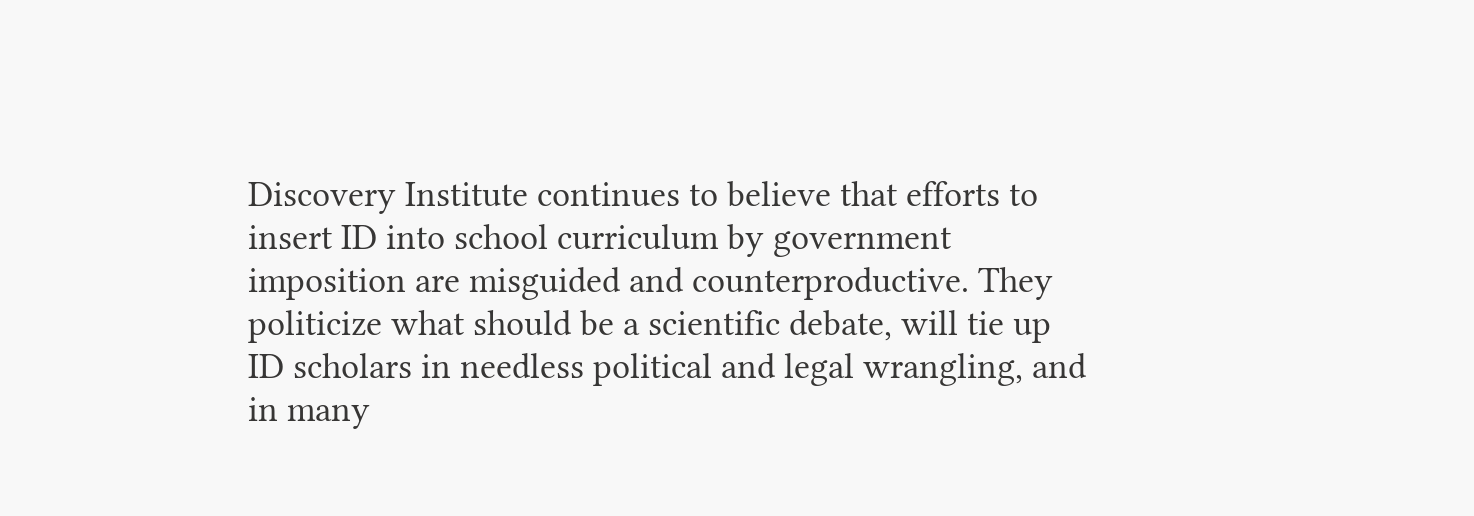Discovery Institute continues to believe that efforts to insert ID into school curriculum by government imposition are misguided and counterproductive. They politicize what should be a scientific debate, will tie up ID scholars in needless political and legal wrangling, and in many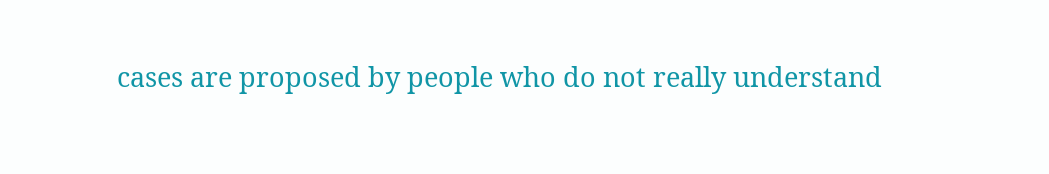cases are proposed by people who do not really understand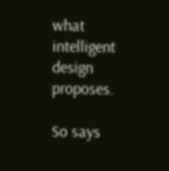what intelligent design proposes.

So says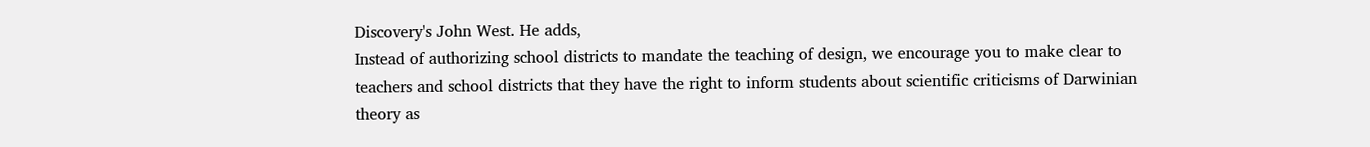Discovery's John West. He adds,
Instead of authorizing school districts to mandate the teaching of design, we encourage you to make clear to teachers and school districts that they have the right to inform students about scientific criticisms of Darwinian theory as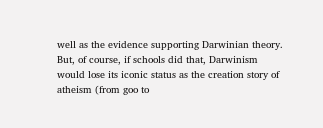well as the evidence supporting Darwinian theory.
But, of course, if schools did that, Darwinism would lose its iconic status as the creation story of atheism (from goo to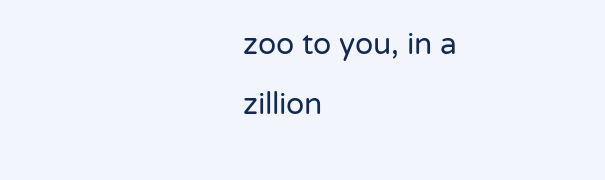zoo to you, in a zillion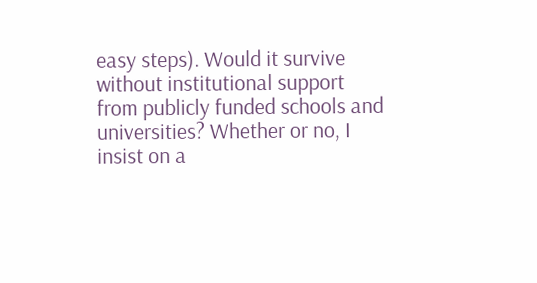easy steps). Would it survive without institutional support from publicly funded schools and universities? Whether or no, I insist on a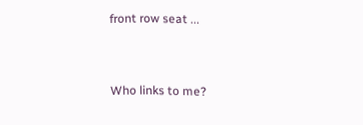front row seat ...


Who links to me?